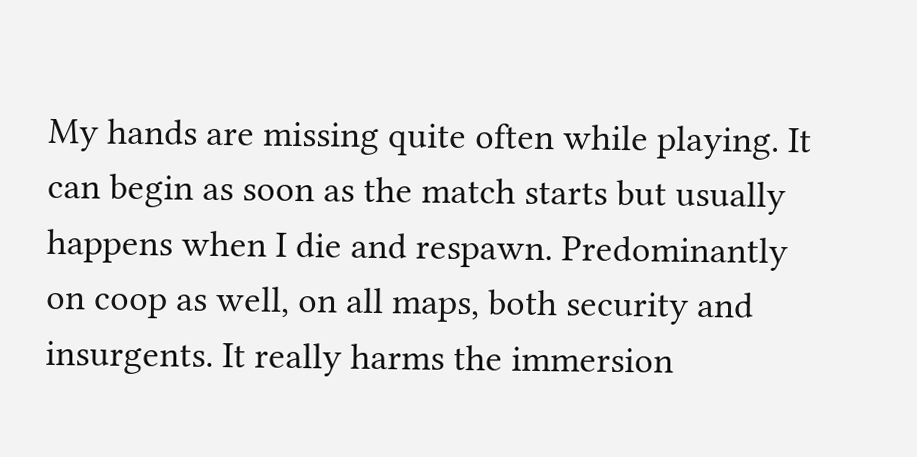My hands are missing quite often while playing. It can begin as soon as the match starts but usually happens when I die and respawn. Predominantly on coop as well, on all maps, both security and insurgents. It really harms the immersion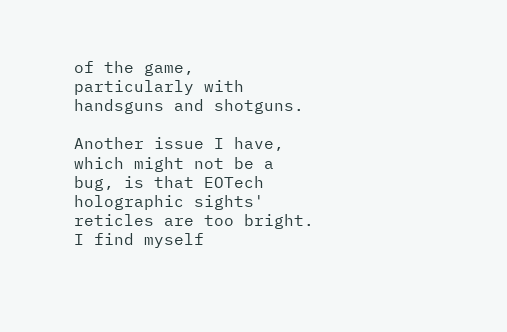of the game, particularly with handsguns and shotguns.

Another issue I have, which might not be a bug, is that EOTech holographic sights' reticles are too bright. I find myself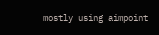mostly using aimpoint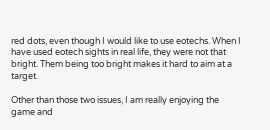red dots, even though I would like to use eotechs. When I have used eotech sights in real life, they were not that bright. Them being too bright makes it hard to aim at a target.

Other than those two issues, I am really enjoying the game and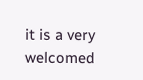it is a very welcomed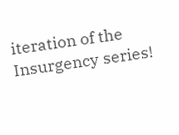iteration of the Insurgency series!